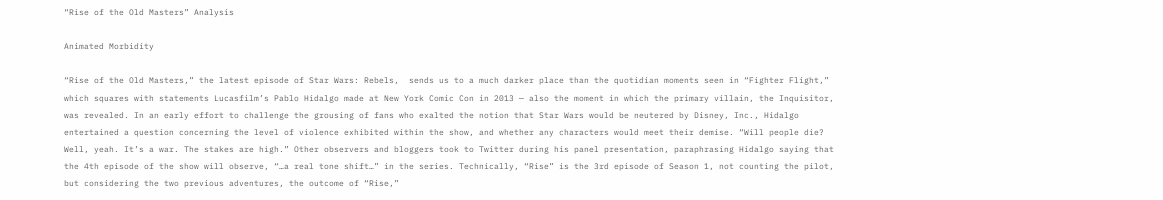“Rise of the Old Masters” Analysis

Animated Morbidity

“Rise of the Old Masters,” the latest episode of Star Wars: Rebels,  sends us to a much darker place than the quotidian moments seen in “Fighter Flight,” which squares with statements Lucasfilm’s Pablo Hidalgo made at New York Comic Con in 2013 — also the moment in which the primary villain, the Inquisitor, was revealed. In an early effort to challenge the grousing of fans who exalted the notion that Star Wars would be neutered by Disney, Inc., Hidalgo entertained a question concerning the level of violence exhibited within the show, and whether any characters would meet their demise. “Will people die? Well, yeah. It’s a war. The stakes are high.” Other observers and bloggers took to Twitter during his panel presentation, paraphrasing Hidalgo saying that the 4th episode of the show will observe, “…a real tone shift…” in the series. Technically, “Rise” is the 3rd episode of Season 1, not counting the pilot, but considering the two previous adventures, the outcome of “Rise,”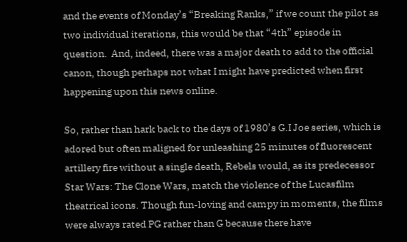and the events of Monday’s “Breaking Ranks,” if we count the pilot as two individual iterations, this would be that “4th” episode in question.  And, indeed, there was a major death to add to the official canon, though perhaps not what I might have predicted when first happening upon this news online.

So, rather than hark back to the days of 1980’s G.I Joe series, which is adored but often maligned for unleashing 25 minutes of fluorescent artillery fire without a single death, Rebels would, as its predecessor Star Wars: The Clone Wars, match the violence of the Lucasfilm theatrical icons. Though fun-loving and campy in moments, the films were always rated PG rather than G because there have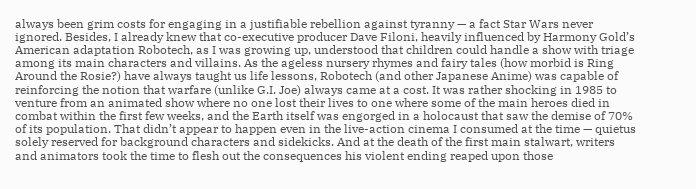always been grim costs for engaging in a justifiable rebellion against tyranny — a fact Star Wars never ignored. Besides, I already knew that co-executive producer Dave Filoni, heavily influenced by Harmony Gold’s American adaptation Robotech, as I was growing up, understood that children could handle a show with triage among its main characters and villains. As the ageless nursery rhymes and fairy tales (how morbid is Ring Around the Rosie?) have always taught us life lessons, Robotech (and other Japanese Anime) was capable of reinforcing the notion that warfare (unlike G.I. Joe) always came at a cost. It was rather shocking in 1985 to venture from an animated show where no one lost their lives to one where some of the main heroes died in combat within the first few weeks, and the Earth itself was engorged in a holocaust that saw the demise of 70% of its population. That didn’t appear to happen even in the live-action cinema I consumed at the time — quietus solely reserved for background characters and sidekicks. And at the death of the first main stalwart, writers and animators took the time to flesh out the consequences his violent ending reaped upon those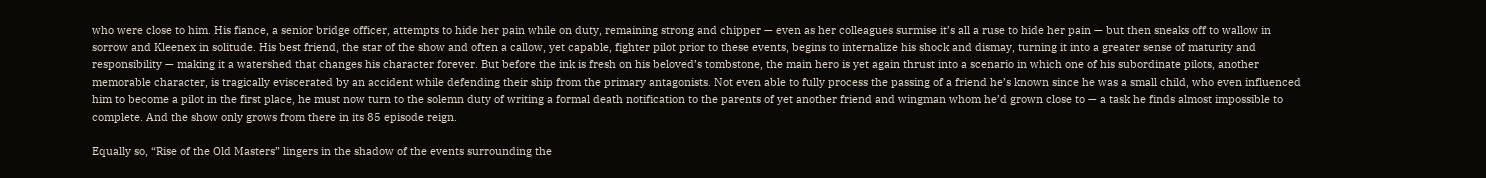who were close to him. His fiance, a senior bridge officer, attempts to hide her pain while on duty, remaining strong and chipper — even as her colleagues surmise it’s all a ruse to hide her pain — but then sneaks off to wallow in sorrow and Kleenex in solitude. His best friend, the star of the show and often a callow, yet capable, fighter pilot prior to these events, begins to internalize his shock and dismay, turning it into a greater sense of maturity and responsibility — making it a watershed that changes his character forever. But before the ink is fresh on his beloved’s tombstone, the main hero is yet again thrust into a scenario in which one of his subordinate pilots, another memorable character, is tragically eviscerated by an accident while defending their ship from the primary antagonists. Not even able to fully process the passing of a friend he’s known since he was a small child, who even influenced him to become a pilot in the first place, he must now turn to the solemn duty of writing a formal death notification to the parents of yet another friend and wingman whom he’d grown close to — a task he finds almost impossible to complete. And the show only grows from there in its 85 episode reign.

Equally so, “Rise of the Old Masters” lingers in the shadow of the events surrounding the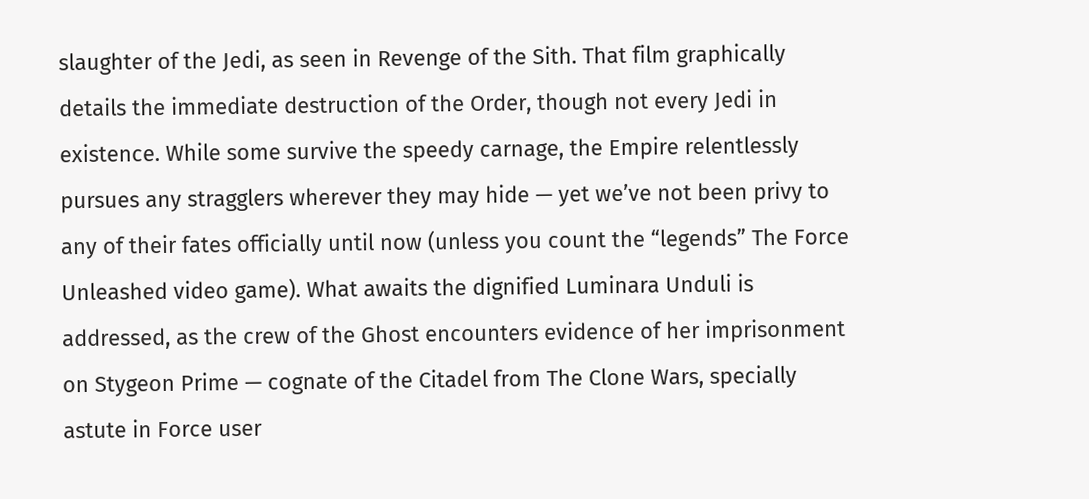slaughter of the Jedi, as seen in Revenge of the Sith. That film graphically details the immediate destruction of the Order, though not every Jedi in existence. While some survive the speedy carnage, the Empire relentlessly pursues any stragglers wherever they may hide — yet we’ve not been privy to any of their fates officially until now (unless you count the “legends” The Force Unleashed video game). What awaits the dignified Luminara Unduli is addressed, as the crew of the Ghost encounters evidence of her imprisonment on Stygeon Prime — cognate of the Citadel from The Clone Wars, specially astute in Force user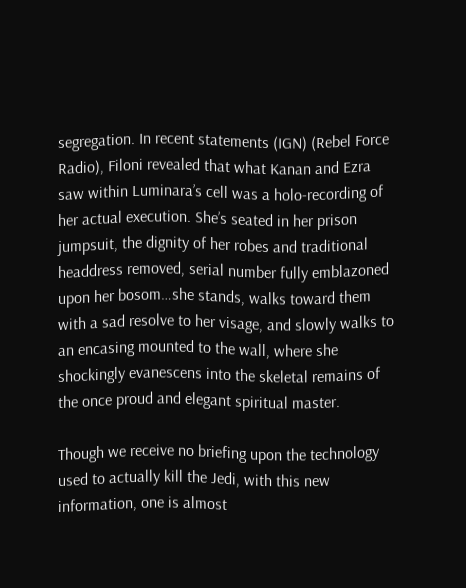segregation. In recent statements (IGN) (Rebel Force Radio), Filoni revealed that what Kanan and Ezra saw within Luminara’s cell was a holo-recording of her actual execution. She’s seated in her prison jumpsuit, the dignity of her robes and traditional headdress removed, serial number fully emblazoned upon her bosom…she stands, walks toward them with a sad resolve to her visage, and slowly walks to an encasing mounted to the wall, where she shockingly evanescens into the skeletal remains of the once proud and elegant spiritual master.

Though we receive no briefing upon the technology used to actually kill the Jedi, with this new information, one is almost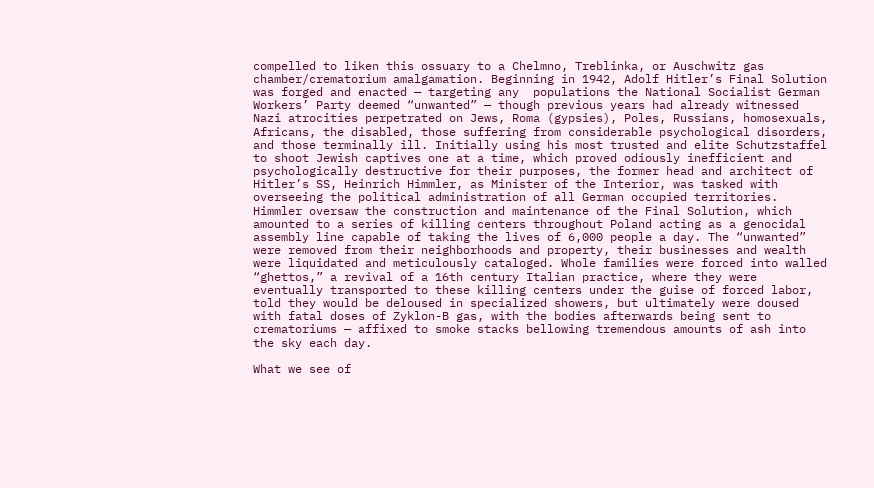compelled to liken this ossuary to a Chelmno, Treblinka, or Auschwitz gas chamber/crematorium amalgamation. Beginning in 1942, Adolf Hitler’s Final Solution was forged and enacted — targeting any  populations the National Socialist German Workers’ Party deemed “unwanted” — though previous years had already witnessed Nazi atrocities perpetrated on Jews, Roma (gypsies), Poles, Russians, homosexuals, Africans, the disabled, those suffering from considerable psychological disorders, and those terminally ill. Initially using his most trusted and elite Schutzstaffel to shoot Jewish captives one at a time, which proved odiously inefficient and psychologically destructive for their purposes, the former head and architect of Hitler’s SS, Heinrich Himmler, as Minister of the Interior, was tasked with overseeing the political administration of all German occupied territories. Himmler oversaw the construction and maintenance of the Final Solution, which amounted to a series of killing centers throughout Poland acting as a genocidal assembly line capable of taking the lives of 6,000 people a day. The “unwanted” were removed from their neighborhoods and property, their businesses and wealth were liquidated and meticulously cataloged. Whole families were forced into walled “ghettos,” a revival of a 16th century Italian practice, where they were eventually transported to these killing centers under the guise of forced labor, told they would be deloused in specialized showers, but ultimately were doused with fatal doses of Zyklon-B gas, with the bodies afterwards being sent to crematoriums — affixed to smoke stacks bellowing tremendous amounts of ash into the sky each day.

What we see of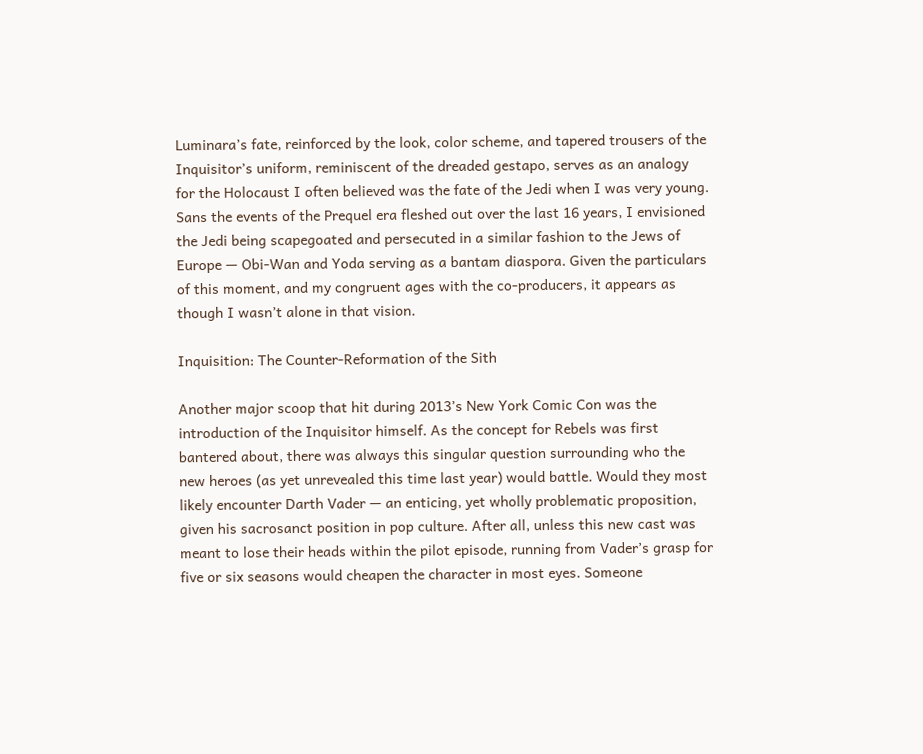Luminara’s fate, reinforced by the look, color scheme, and tapered trousers of the Inquisitor’s uniform, reminiscent of the dreaded gestapo, serves as an analogy for the Holocaust I often believed was the fate of the Jedi when I was very young. Sans the events of the Prequel era fleshed out over the last 16 years, I envisioned the Jedi being scapegoated and persecuted in a similar fashion to the Jews of Europe — Obi-Wan and Yoda serving as a bantam diaspora. Given the particulars of this moment, and my congruent ages with the co-producers, it appears as though I wasn’t alone in that vision.

Inquisition: The Counter-Reformation of the Sith

Another major scoop that hit during 2013’s New York Comic Con was the introduction of the Inquisitor himself. As the concept for Rebels was first bantered about, there was always this singular question surrounding who the new heroes (as yet unrevealed this time last year) would battle. Would they most likely encounter Darth Vader — an enticing, yet wholly problematic proposition, given his sacrosanct position in pop culture. After all, unless this new cast was meant to lose their heads within the pilot episode, running from Vader’s grasp for five or six seasons would cheapen the character in most eyes. Someone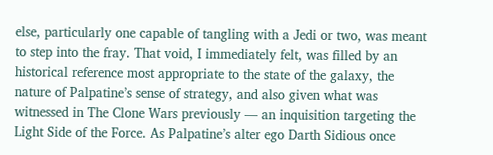else, particularly one capable of tangling with a Jedi or two, was meant to step into the fray. That void, I immediately felt, was filled by an historical reference most appropriate to the state of the galaxy, the nature of Palpatine’s sense of strategy, and also given what was witnessed in The Clone Wars previously — an inquisition targeting the Light Side of the Force. As Palpatine’s alter ego Darth Sidious once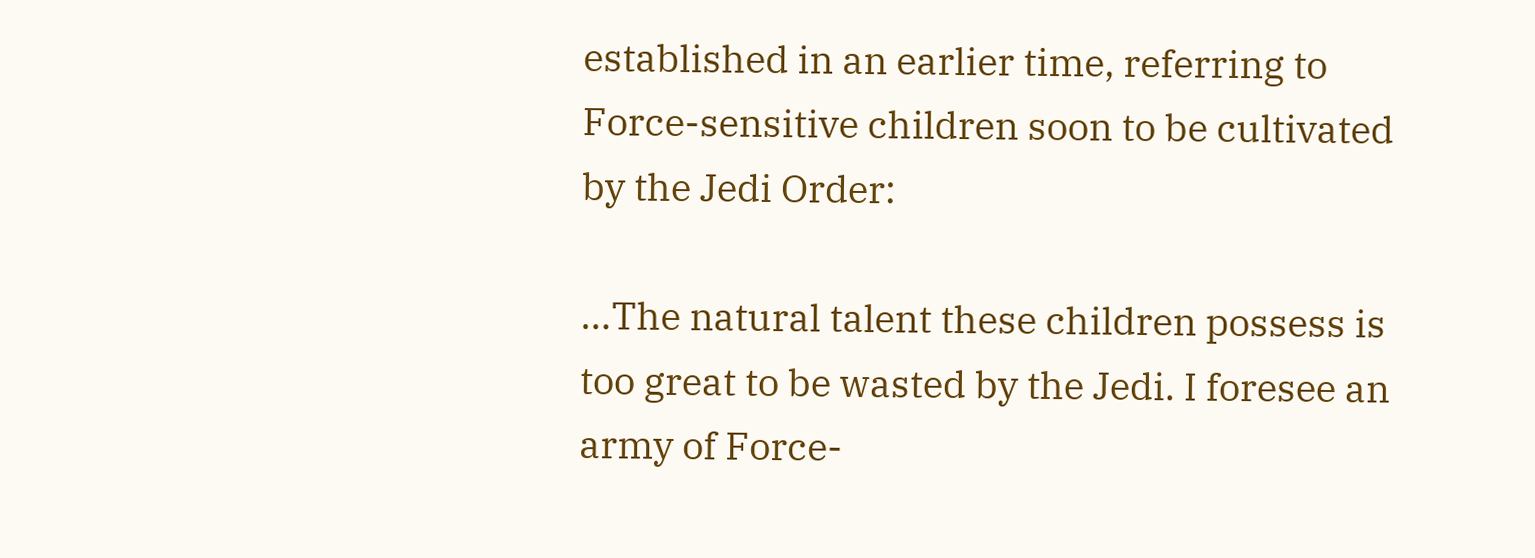established in an earlier time, referring to Force-sensitive children soon to be cultivated by the Jedi Order:

…The natural talent these children possess is too great to be wasted by the Jedi. I foresee an army of Force-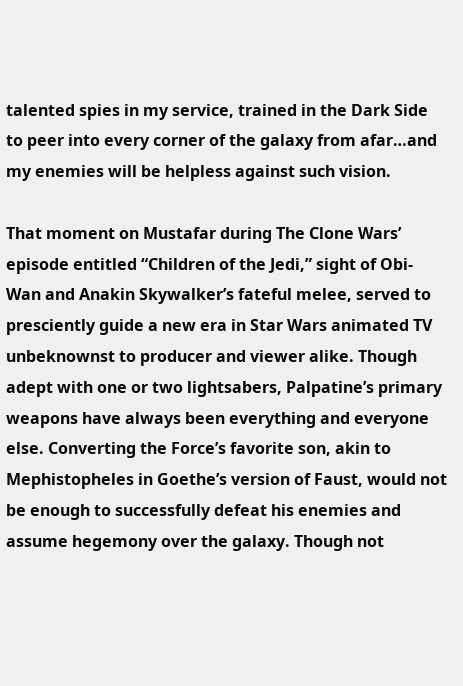talented spies in my service, trained in the Dark Side to peer into every corner of the galaxy from afar…and my enemies will be helpless against such vision.

That moment on Mustafar during The Clone Wars’ episode entitled “Children of the Jedi,” sight of Obi-Wan and Anakin Skywalker’s fateful melee, served to presciently guide a new era in Star Wars animated TV unbeknownst to producer and viewer alike. Though adept with one or two lightsabers, Palpatine’s primary weapons have always been everything and everyone else. Converting the Force’s favorite son, akin to Mephistopheles in Goethe’s version of Faust, would not be enough to successfully defeat his enemies and assume hegemony over the galaxy. Though not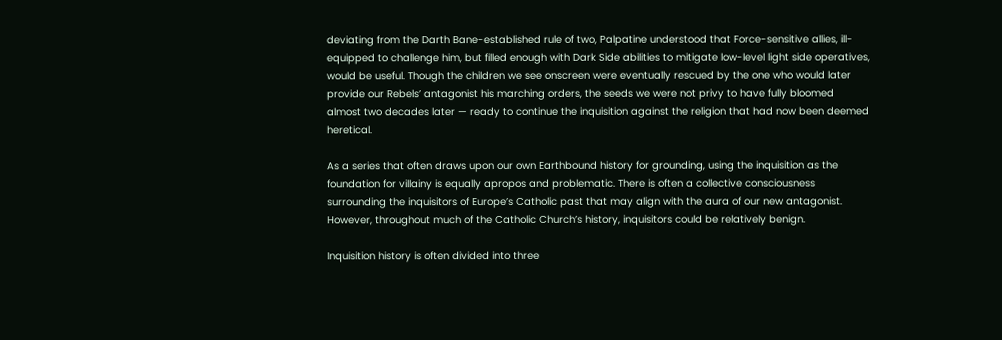deviating from the Darth Bane-established rule of two, Palpatine understood that Force-sensitive allies, ill-equipped to challenge him, but filled enough with Dark Side abilities to mitigate low-level light side operatives, would be useful. Though the children we see onscreen were eventually rescued by the one who would later provide our Rebels’ antagonist his marching orders, the seeds we were not privy to have fully bloomed almost two decades later — ready to continue the inquisition against the religion that had now been deemed heretical.

As a series that often draws upon our own Earthbound history for grounding, using the inquisition as the foundation for villainy is equally apropos and problematic. There is often a collective consciousness surrounding the inquisitors of Europe’s Catholic past that may align with the aura of our new antagonist. However, throughout much of the Catholic Church’s history, inquisitors could be relatively benign.

Inquisition history is often divided into three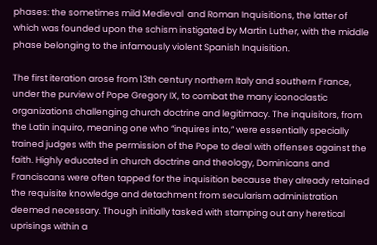phases: the sometimes mild Medieval  and Roman Inquisitions, the latter of which was founded upon the schism instigated by Martin Luther, with the middle phase belonging to the infamously violent Spanish Inquisition.

The first iteration arose from 13th century northern Italy and southern France, under the purview of Pope Gregory IX, to combat the many iconoclastic organizations challenging church doctrine and legitimacy. The inquisitors, from the Latin inquiro, meaning one who “inquires into,” were essentially specially trained judges with the permission of the Pope to deal with offenses against the faith. Highly educated in church doctrine and theology, Dominicans and Franciscans were often tapped for the inquisition because they already retained the requisite knowledge and detachment from secularism administration deemed necessary. Though initially tasked with stamping out any heretical uprisings within a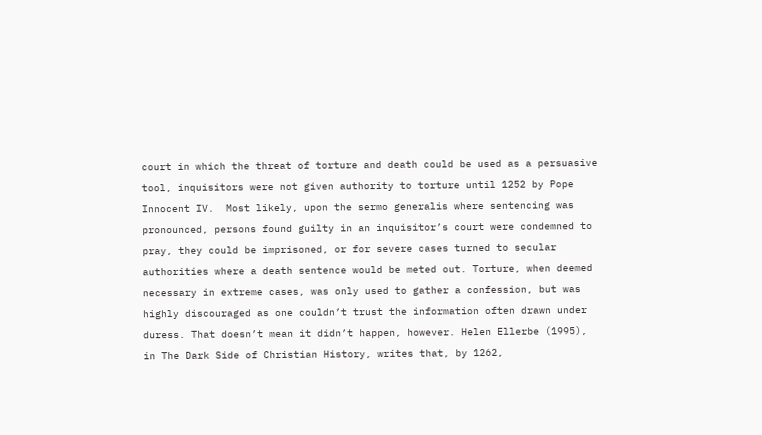court in which the threat of torture and death could be used as a persuasive tool, inquisitors were not given authority to torture until 1252 by Pope Innocent IV.  Most likely, upon the sermo generalis where sentencing was pronounced, persons found guilty in an inquisitor’s court were condemned to pray, they could be imprisoned, or for severe cases turned to secular authorities where a death sentence would be meted out. Torture, when deemed necessary in extreme cases, was only used to gather a confession, but was highly discouraged as one couldn’t trust the information often drawn under duress. That doesn’t mean it didn’t happen, however. Helen Ellerbe (1995), in The Dark Side of Christian History, writes that, by 1262,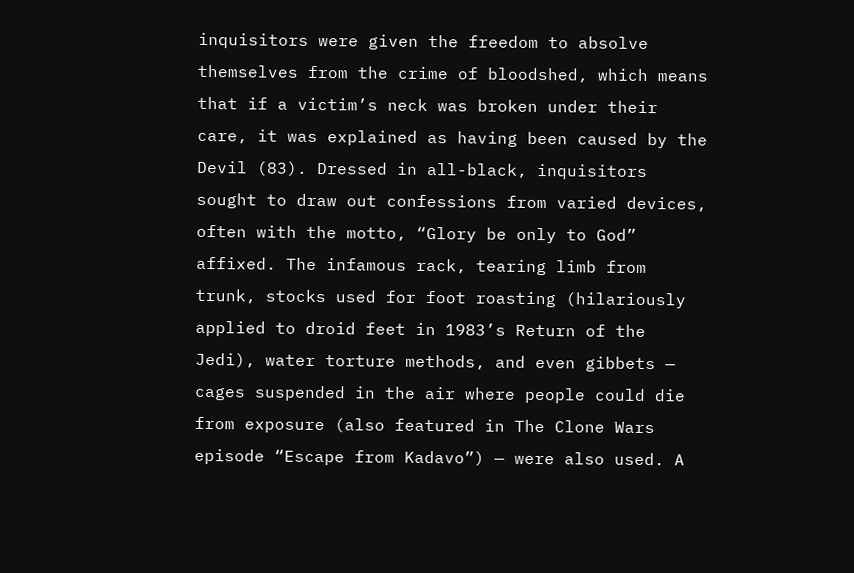inquisitors were given the freedom to absolve themselves from the crime of bloodshed, which means that if a victim’s neck was broken under their care, it was explained as having been caused by the Devil (83). Dressed in all-black, inquisitors sought to draw out confessions from varied devices, often with the motto, “Glory be only to God” affixed. The infamous rack, tearing limb from trunk, stocks used for foot roasting (hilariously applied to droid feet in 1983’s Return of the Jedi), water torture methods, and even gibbets — cages suspended in the air where people could die from exposure (also featured in The Clone Wars episode “Escape from Kadavo”) — were also used. A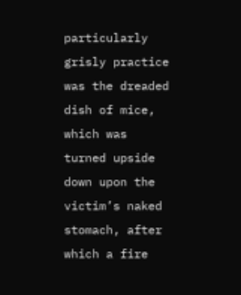particularly grisly practice was the dreaded dish of mice, which was turned upside down upon the victim’s naked stomach, after which a fire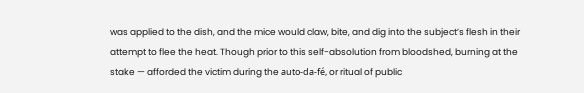was applied to the dish, and the mice would claw, bite, and dig into the subject’s flesh in their attempt to flee the heat. Though prior to this self-absolution from bloodshed, burning at the stake — afforded the victim during the auto-da-fé, or ritual of public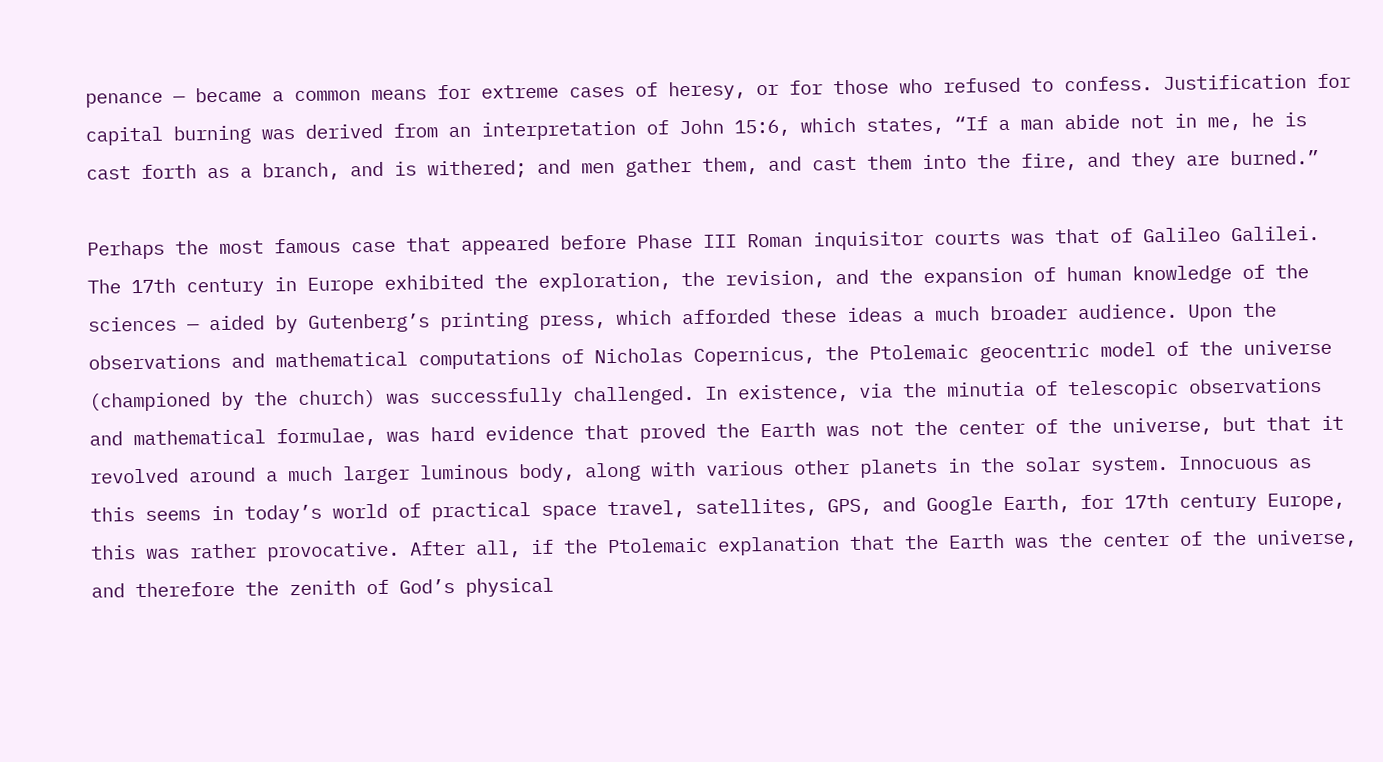penance — became a common means for extreme cases of heresy, or for those who refused to confess. Justification for capital burning was derived from an interpretation of John 15:6, which states, “If a man abide not in me, he is cast forth as a branch, and is withered; and men gather them, and cast them into the fire, and they are burned.”

Perhaps the most famous case that appeared before Phase III Roman inquisitor courts was that of Galileo Galilei. The 17th century in Europe exhibited the exploration, the revision, and the expansion of human knowledge of the sciences — aided by Gutenberg’s printing press, which afforded these ideas a much broader audience. Upon the observations and mathematical computations of Nicholas Copernicus, the Ptolemaic geocentric model of the universe (championed by the church) was successfully challenged. In existence, via the minutia of telescopic observations and mathematical formulae, was hard evidence that proved the Earth was not the center of the universe, but that it revolved around a much larger luminous body, along with various other planets in the solar system. Innocuous as this seems in today’s world of practical space travel, satellites, GPS, and Google Earth, for 17th century Europe, this was rather provocative. After all, if the Ptolemaic explanation that the Earth was the center of the universe, and therefore the zenith of God’s physical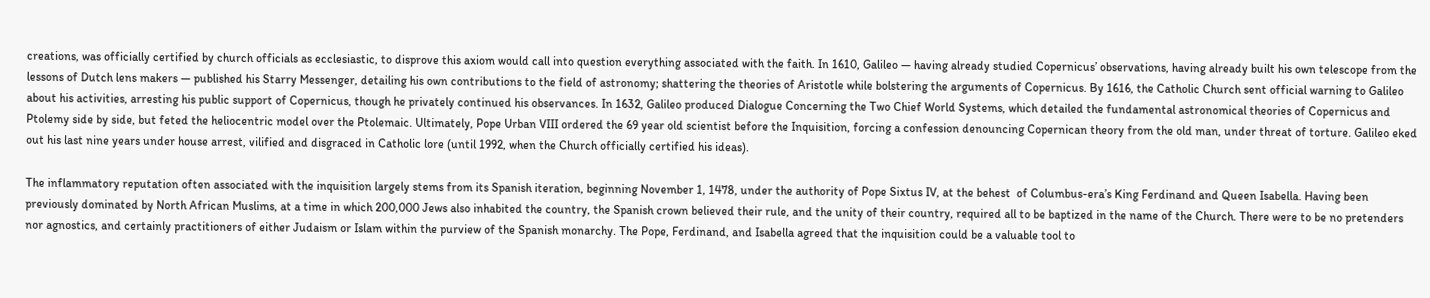creations, was officially certified by church officials as ecclesiastic, to disprove this axiom would call into question everything associated with the faith. In 1610, Galileo — having already studied Copernicus’ observations, having already built his own telescope from the lessons of Dutch lens makers — published his Starry Messenger, detailing his own contributions to the field of astronomy; shattering the theories of Aristotle while bolstering the arguments of Copernicus. By 1616, the Catholic Church sent official warning to Galileo about his activities, arresting his public support of Copernicus, though he privately continued his observances. In 1632, Galileo produced Dialogue Concerning the Two Chief World Systems, which detailed the fundamental astronomical theories of Copernicus and Ptolemy side by side, but feted the heliocentric model over the Ptolemaic. Ultimately, Pope Urban VIII ordered the 69 year old scientist before the Inquisition, forcing a confession denouncing Copernican theory from the old man, under threat of torture. Galileo eked out his last nine years under house arrest, vilified and disgraced in Catholic lore (until 1992, when the Church officially certified his ideas).

The inflammatory reputation often associated with the inquisition largely stems from its Spanish iteration, beginning November 1, 1478, under the authority of Pope Sixtus IV, at the behest  of Columbus-era’s King Ferdinand and Queen Isabella. Having been previously dominated by North African Muslims, at a time in which 200,000 Jews also inhabited the country, the Spanish crown believed their rule, and the unity of their country, required all to be baptized in the name of the Church. There were to be no pretenders nor agnostics, and certainly practitioners of either Judaism or Islam within the purview of the Spanish monarchy. The Pope, Ferdinand, and Isabella agreed that the inquisition could be a valuable tool to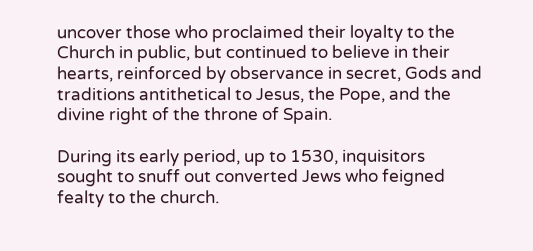uncover those who proclaimed their loyalty to the Church in public, but continued to believe in their hearts, reinforced by observance in secret, Gods and traditions antithetical to Jesus, the Pope, and the divine right of the throne of Spain.

During its early period, up to 1530, inquisitors sought to snuff out converted Jews who feigned fealty to the church.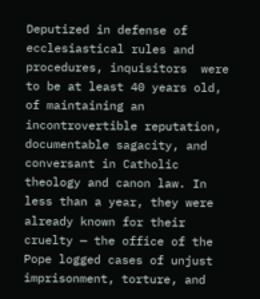Deputized in defense of ecclesiastical rules and procedures, inquisitors  were to be at least 40 years old, of maintaining an incontrovertible reputation, documentable sagacity, and conversant in Catholic theology and canon law. In less than a year, they were already known for their cruelty — the office of the Pope logged cases of unjust imprisonment, torture, and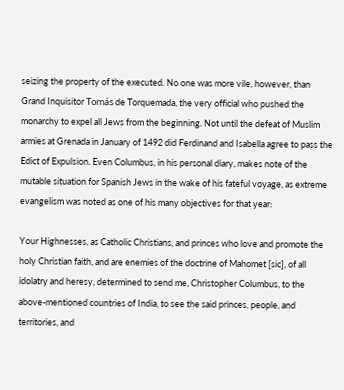seizing the property of the executed. No one was more vile, however, than Grand Inquisitor Tomás de Torquemada, the very official who pushed the monarchy to expel all Jews from the beginning. Not until the defeat of Muslim armies at Grenada in January of 1492 did Ferdinand and Isabella agree to pass the Edict of Expulsion. Even Columbus, in his personal diary, makes note of the mutable situation for Spanish Jews in the wake of his fateful voyage, as extreme evangelism was noted as one of his many objectives for that year:

Your Highnesses, as Catholic Christians, and princes who love and promote the holy Christian faith, and are enemies of the doctrine of Mahomet [sic], of all idolatry and heresy, determined to send me, Christopher Columbus, to the above-mentioned countries of India, to see the said princes, people, and territories, and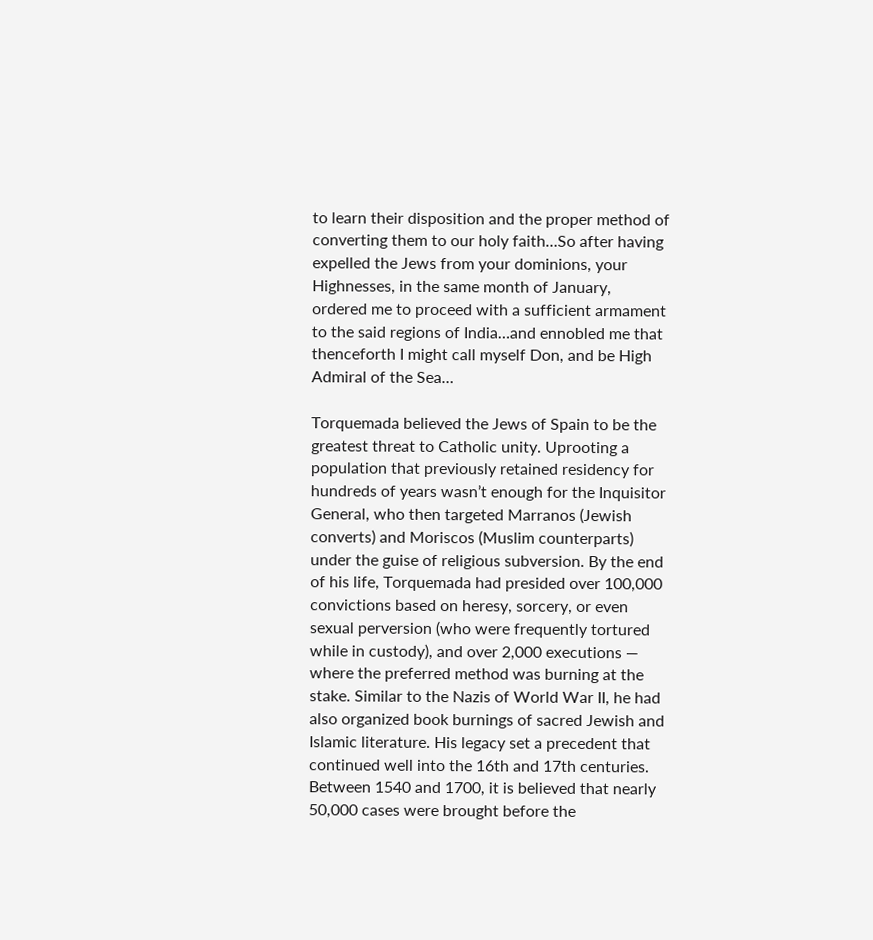to learn their disposition and the proper method of converting them to our holy faith…So after having expelled the Jews from your dominions, your Highnesses, in the same month of January, ordered me to proceed with a sufficient armament to the said regions of India…and ennobled me that thenceforth I might call myself Don, and be High Admiral of the Sea…

Torquemada believed the Jews of Spain to be the greatest threat to Catholic unity. Uprooting a population that previously retained residency for hundreds of years wasn’t enough for the Inquisitor General, who then targeted Marranos (Jewish converts) and Moriscos (Muslim counterparts) under the guise of religious subversion. By the end of his life, Torquemada had presided over 100,000 convictions based on heresy, sorcery, or even sexual perversion (who were frequently tortured while in custody), and over 2,000 executions — where the preferred method was burning at the stake. Similar to the Nazis of World War II, he had also organized book burnings of sacred Jewish and Islamic literature. His legacy set a precedent that continued well into the 16th and 17th centuries. Between 1540 and 1700, it is believed that nearly 50,000 cases were brought before the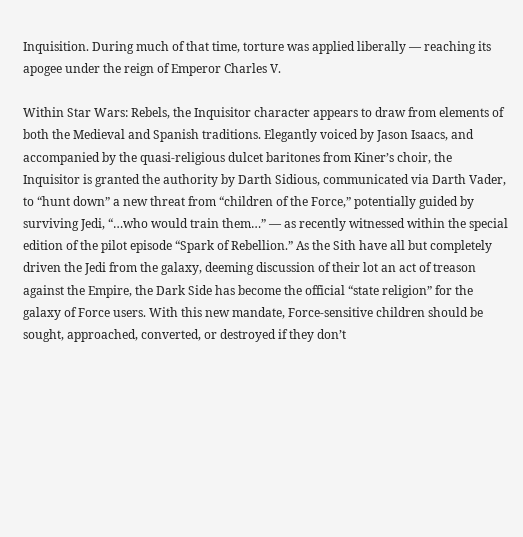Inquisition. During much of that time, torture was applied liberally — reaching its apogee under the reign of Emperor Charles V.

Within Star Wars: Rebels, the Inquisitor character appears to draw from elements of both the Medieval and Spanish traditions. Elegantly voiced by Jason Isaacs, and accompanied by the quasi-religious dulcet baritones from Kiner’s choir, the Inquisitor is granted the authority by Darth Sidious, communicated via Darth Vader, to “hunt down” a new threat from “children of the Force,” potentially guided by surviving Jedi, “…who would train them…” — as recently witnessed within the special edition of the pilot episode “Spark of Rebellion.” As the Sith have all but completely driven the Jedi from the galaxy, deeming discussion of their lot an act of treason against the Empire, the Dark Side has become the official “state religion” for the galaxy of Force users. With this new mandate, Force-sensitive children should be sought, approached, converted, or destroyed if they don’t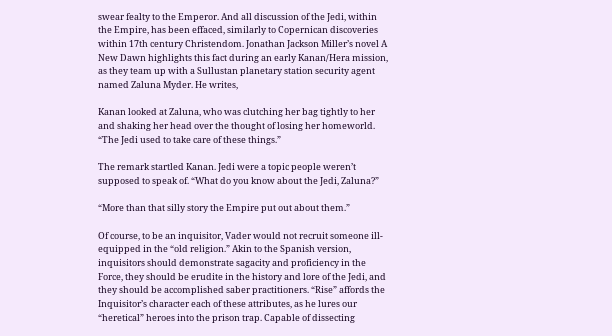swear fealty to the Emperor. And all discussion of the Jedi, within the Empire, has been effaced, similarly to Copernican discoveries within 17th century Christendom. Jonathan Jackson Miller’s novel A New Dawn highlights this fact during an early Kanan/Hera mission, as they team up with a Sullustan planetary station security agent named Zaluna Myder. He writes,

Kanan looked at Zaluna, who was clutching her bag tightly to her and shaking her head over the thought of losing her homeworld. “The Jedi used to take care of these things.”

The remark startled Kanan. Jedi were a topic people weren’t supposed to speak of. “What do you know about the Jedi, Zaluna?”

“More than that silly story the Empire put out about them.”

Of course, to be an inquisitor, Vader would not recruit someone ill-equipped in the “old religion.” Akin to the Spanish version, inquisitors should demonstrate sagacity and proficiency in the Force, they should be erudite in the history and lore of the Jedi, and they should be accomplished saber practitioners. “Rise” affords the Inquisitor’s character each of these attributes, as he lures our “heretical” heroes into the prison trap. Capable of dissecting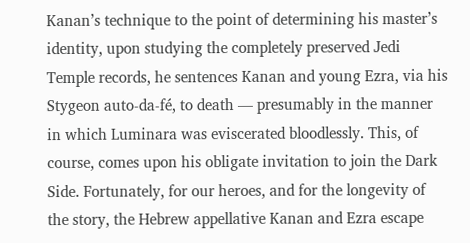Kanan’s technique to the point of determining his master’s identity, upon studying the completely preserved Jedi Temple records, he sentences Kanan and young Ezra, via his Stygeon auto-da-fé, to death — presumably in the manner in which Luminara was eviscerated bloodlessly. This, of course, comes upon his obligate invitation to join the Dark Side. Fortunately, for our heroes, and for the longevity of the story, the Hebrew appellative Kanan and Ezra escape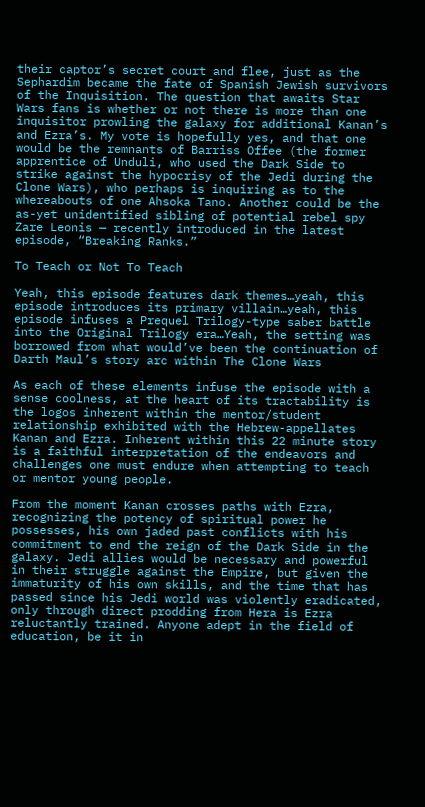their captor’s secret court and flee, just as the Sephardim became the fate of Spanish Jewish survivors of the Inquisition. The question that awaits Star Wars fans is whether or not there is more than one inquisitor prowling the galaxy for additional Kanan’s and Ezra’s. My vote is hopefully yes, and that one would be the remnants of Barriss Offee (the former apprentice of Unduli, who used the Dark Side to strike against the hypocrisy of the Jedi during the Clone Wars), who perhaps is inquiring as to the whereabouts of one Ahsoka Tano. Another could be the as-yet unidentified sibling of potential rebel spy Zare Leonis — recently introduced in the latest episode, “Breaking Ranks.”

To Teach or Not To Teach

Yeah, this episode features dark themes…yeah, this episode introduces its primary villain…yeah, this episode infuses a Prequel Trilogy-type saber battle into the Original Trilogy era…Yeah, the setting was borrowed from what would’ve been the continuation of Darth Maul’s story arc within The Clone Wars

As each of these elements infuse the episode with a sense coolness, at the heart of its tractability is the logos inherent within the mentor/student relationship exhibited with the Hebrew-appellates Kanan and Ezra. Inherent within this 22 minute story is a faithful interpretation of the endeavors and challenges one must endure when attempting to teach or mentor young people.

From the moment Kanan crosses paths with Ezra, recognizing the potency of spiritual power he possesses, his own jaded past conflicts with his commitment to end the reign of the Dark Side in the galaxy. Jedi allies would be necessary and powerful in their struggle against the Empire, but given the immaturity of his own skills, and the time that has passed since his Jedi world was violently eradicated, only through direct prodding from Hera is Ezra reluctantly trained. Anyone adept in the field of education, be it in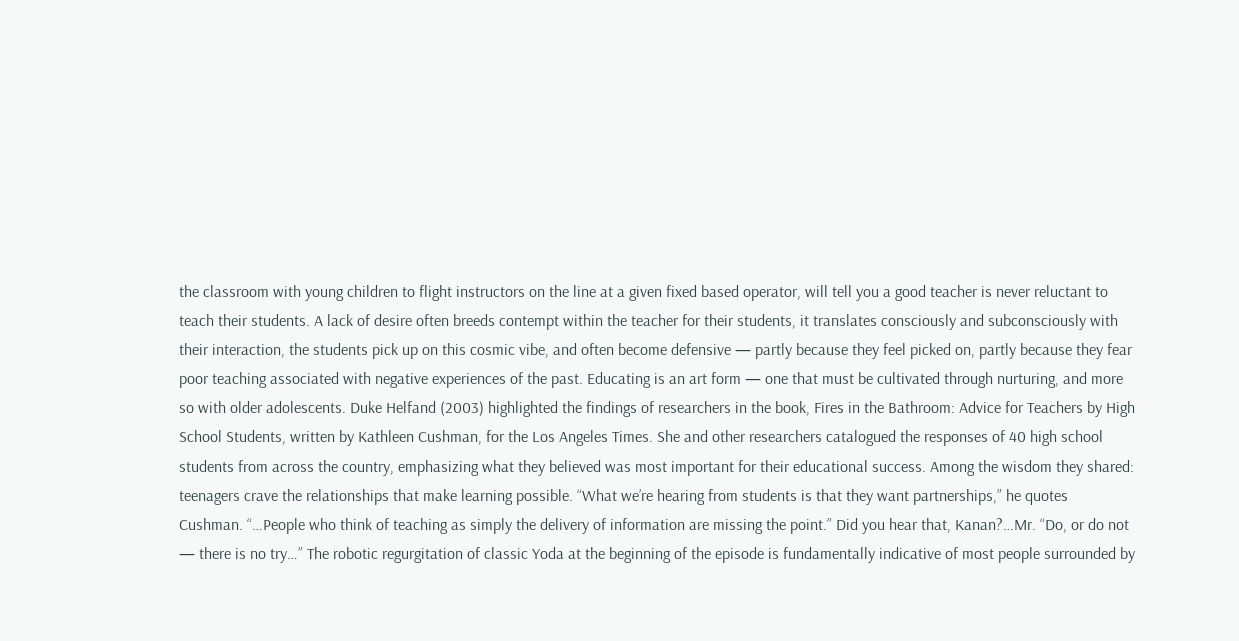the classroom with young children to flight instructors on the line at a given fixed based operator, will tell you a good teacher is never reluctant to teach their students. A lack of desire often breeds contempt within the teacher for their students, it translates consciously and subconsciously with their interaction, the students pick up on this cosmic vibe, and often become defensive — partly because they feel picked on, partly because they fear poor teaching associated with negative experiences of the past. Educating is an art form — one that must be cultivated through nurturing, and more so with older adolescents. Duke Helfand (2003) highlighted the findings of researchers in the book, Fires in the Bathroom: Advice for Teachers by High School Students, written by Kathleen Cushman, for the Los Angeles Times. She and other researchers catalogued the responses of 40 high school students from across the country, emphasizing what they believed was most important for their educational success. Among the wisdom they shared: teenagers crave the relationships that make learning possible. “What we’re hearing from students is that they want partnerships,” he quotes Cushman. “…People who think of teaching as simply the delivery of information are missing the point.” Did you hear that, Kanan?…Mr. “Do, or do not — there is no try…” The robotic regurgitation of classic Yoda at the beginning of the episode is fundamentally indicative of most people surrounded by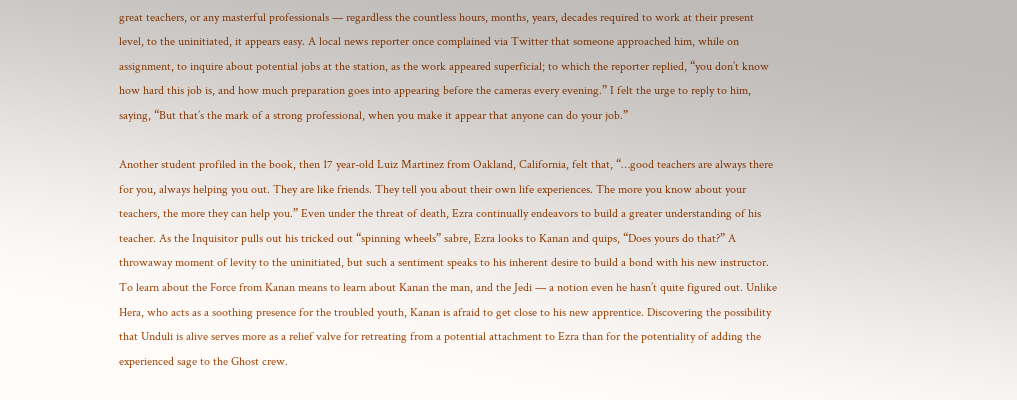great teachers, or any masterful professionals — regardless the countless hours, months, years, decades required to work at their present level, to the uninitiated, it appears easy. A local news reporter once complained via Twitter that someone approached him, while on assignment, to inquire about potential jobs at the station, as the work appeared superficial; to which the reporter replied, “you don’t know how hard this job is, and how much preparation goes into appearing before the cameras every evening.” I felt the urge to reply to him, saying, “But that’s the mark of a strong professional, when you make it appear that anyone can do your job.”

Another student profiled in the book, then 17 year-old Luiz Martinez from Oakland, California, felt that, “…good teachers are always there for you, always helping you out. They are like friends. They tell you about their own life experiences. The more you know about your teachers, the more they can help you.” Even under the threat of death, Ezra continually endeavors to build a greater understanding of his teacher. As the Inquisitor pulls out his tricked out “spinning wheels” sabre, Ezra looks to Kanan and quips, “Does yours do that?” A throwaway moment of levity to the uninitiated, but such a sentiment speaks to his inherent desire to build a bond with his new instructor. To learn about the Force from Kanan means to learn about Kanan the man, and the Jedi — a notion even he hasn’t quite figured out. Unlike Hera, who acts as a soothing presence for the troubled youth, Kanan is afraid to get close to his new apprentice. Discovering the possibility that Unduli is alive serves more as a relief valve for retreating from a potential attachment to Ezra than for the potentiality of adding the experienced sage to the Ghost crew.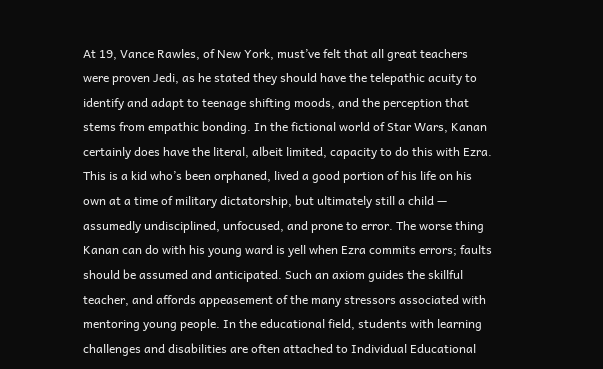At 19, Vance Rawles, of New York, must’ve felt that all great teachers were proven Jedi, as he stated they should have the telepathic acuity to identify and adapt to teenage shifting moods, and the perception that stems from empathic bonding. In the fictional world of Star Wars, Kanan certainly does have the literal, albeit limited, capacity to do this with Ezra. This is a kid who’s been orphaned, lived a good portion of his life on his own at a time of military dictatorship, but ultimately still a child — assumedly undisciplined, unfocused, and prone to error. The worse thing Kanan can do with his young ward is yell when Ezra commits errors; faults should be assumed and anticipated. Such an axiom guides the skillful teacher, and affords appeasement of the many stressors associated with mentoring young people. In the educational field, students with learning challenges and disabilities are often attached to Individual Educational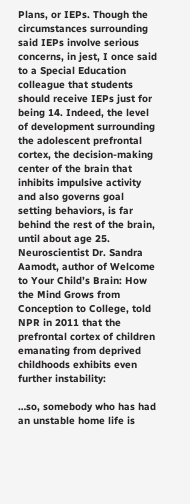Plans, or IEPs. Though the circumstances surrounding said IEPs involve serious concerns, in jest, I once said to a Special Education colleague that students should receive IEPs just for being 14. Indeed, the level of development surrounding the adolescent prefrontal cortex, the decision-making center of the brain that inhibits impulsive activity and also governs goal setting behaviors, is far behind the rest of the brain, until about age 25. Neuroscientist Dr. Sandra Aamodt, author of Welcome to Your Child’s Brain: How the Mind Grows from Conception to College, told NPR in 2011 that the prefrontal cortex of children emanating from deprived childhoods exhibits even further instability:

…so, somebody who has had an unstable home life is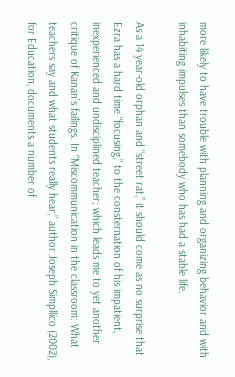more likely to have trouble with planning and organizing behavior and with inhabiting impulses than somebody who has had a stable life.

As a 14 year-old orphan and “street rat,” it should come as no surprise that Ezra has a hard time “focusing,” to the consternation of his impatient, inexperienced and undisciplined teacher; which leads me to yet another critique of Kanan’s failings. In “Miscommunication in the classroom: What teachers say and what students really hear,” author Joseph Simpllico (2002), for Education, documents a number of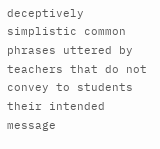deceptively simplistic common phrases uttered by teachers that do not convey to students their intended message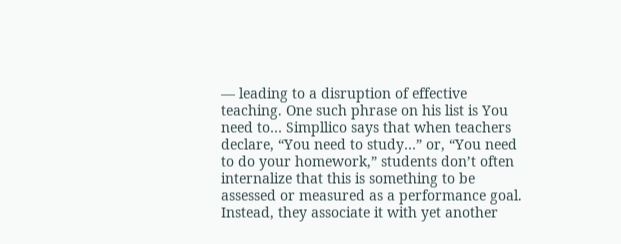— leading to a disruption of effective teaching. One such phrase on his list is You need to… Simpllico says that when teachers declare, “You need to study…” or, “You need to do your homework,” students don’t often  internalize that this is something to be assessed or measured as a performance goal. Instead, they associate it with yet another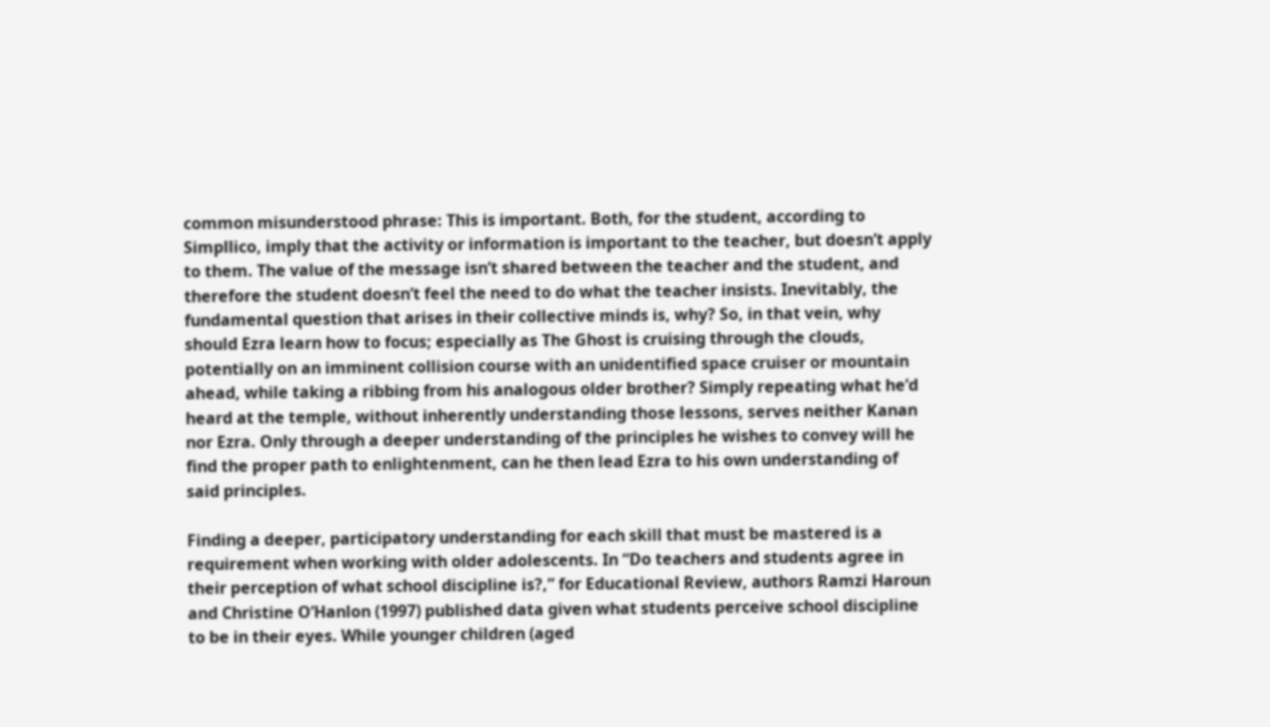common misunderstood phrase: This is important. Both, for the student, according to Simpllico, imply that the activity or information is important to the teacher, but doesn’t apply to them. The value of the message isn’t shared between the teacher and the student, and therefore the student doesn’t feel the need to do what the teacher insists. Inevitably, the fundamental question that arises in their collective minds is, why? So, in that vein, why should Ezra learn how to focus; especially as The Ghost is cruising through the clouds, potentially on an imminent collision course with an unidentified space cruiser or mountain ahead, while taking a ribbing from his analogous older brother? Simply repeating what he’d heard at the temple, without inherently understanding those lessons, serves neither Kanan nor Ezra. Only through a deeper understanding of the principles he wishes to convey will he find the proper path to enlightenment, can he then lead Ezra to his own understanding of said principles.

Finding a deeper, participatory understanding for each skill that must be mastered is a requirement when working with older adolescents. In “Do teachers and students agree in their perception of what school discipline is?,” for Educational Review, authors Ramzi Haroun and Christine O’Hanlon (1997) published data given what students perceive school discipline to be in their eyes. While younger children (aged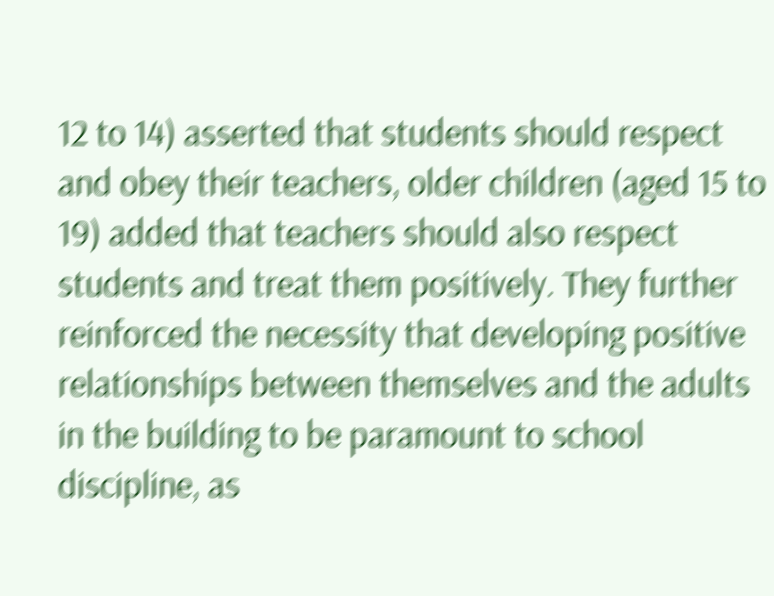12 to 14) asserted that students should respect and obey their teachers, older children (aged 15 to 19) added that teachers should also respect students and treat them positively. They further reinforced the necessity that developing positive relationships between themselves and the adults in the building to be paramount to school discipline, as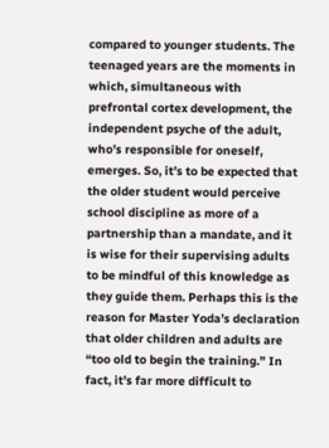compared to younger students. The teenaged years are the moments in which, simultaneous with prefrontal cortex development, the independent psyche of the adult, who’s responsible for oneself, emerges. So, it’s to be expected that the older student would perceive school discipline as more of a partnership than a mandate, and it is wise for their supervising adults to be mindful of this knowledge as they guide them. Perhaps this is the reason for Master Yoda’s declaration that older children and adults are “too old to begin the training.” In fact, it’s far more difficult to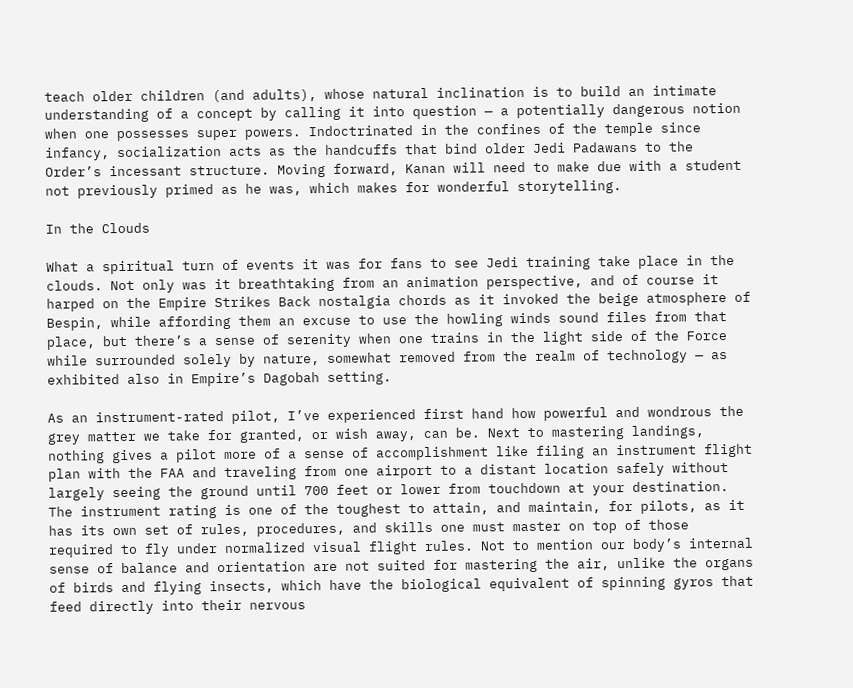teach older children (and adults), whose natural inclination is to build an intimate understanding of a concept by calling it into question — a potentially dangerous notion when one possesses super powers. Indoctrinated in the confines of the temple since infancy, socialization acts as the handcuffs that bind older Jedi Padawans to the Order’s incessant structure. Moving forward, Kanan will need to make due with a student not previously primed as he was, which makes for wonderful storytelling.

In the Clouds

What a spiritual turn of events it was for fans to see Jedi training take place in the clouds. Not only was it breathtaking from an animation perspective, and of course it harped on the Empire Strikes Back nostalgia chords as it invoked the beige atmosphere of Bespin, while affording them an excuse to use the howling winds sound files from that place, but there’s a sense of serenity when one trains in the light side of the Force while surrounded solely by nature, somewhat removed from the realm of technology — as exhibited also in Empire’s Dagobah setting.

As an instrument-rated pilot, I’ve experienced first hand how powerful and wondrous the grey matter we take for granted, or wish away, can be. Next to mastering landings, nothing gives a pilot more of a sense of accomplishment like filing an instrument flight plan with the FAA and traveling from one airport to a distant location safely without largely seeing the ground until 700 feet or lower from touchdown at your destination. The instrument rating is one of the toughest to attain, and maintain, for pilots, as it has its own set of rules, procedures, and skills one must master on top of those required to fly under normalized visual flight rules. Not to mention our body’s internal sense of balance and orientation are not suited for mastering the air, unlike the organs of birds and flying insects, which have the biological equivalent of spinning gyros that feed directly into their nervous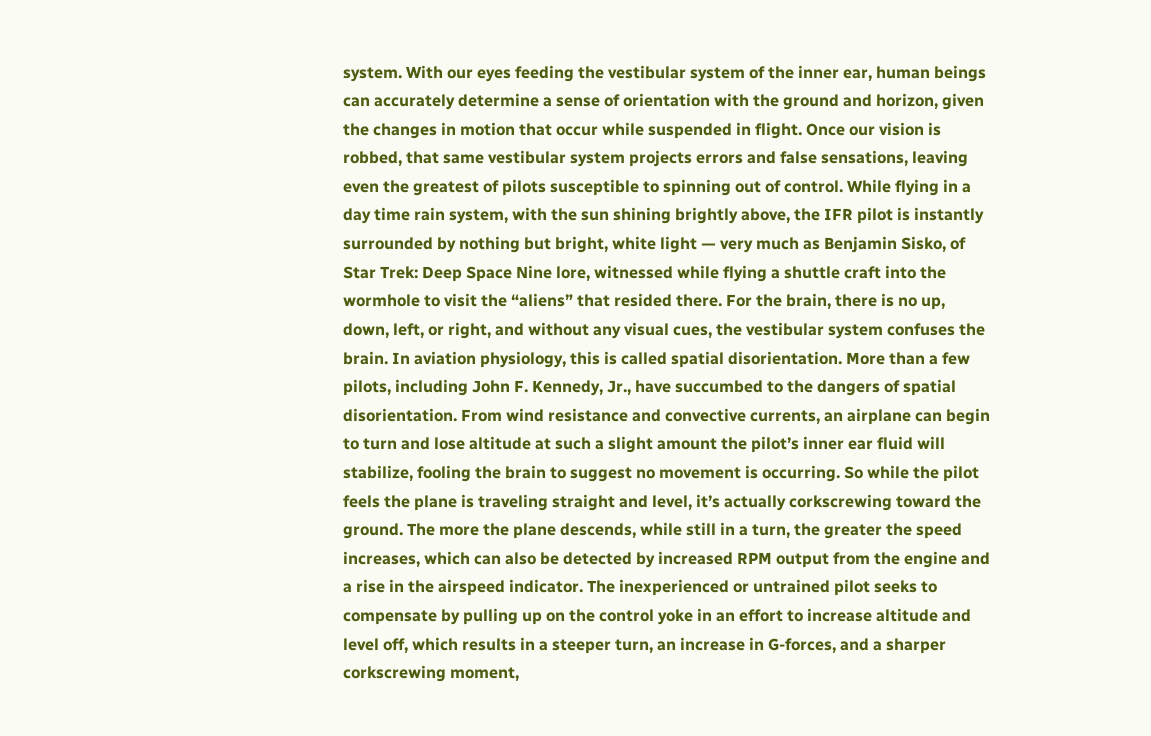system. With our eyes feeding the vestibular system of the inner ear, human beings can accurately determine a sense of orientation with the ground and horizon, given the changes in motion that occur while suspended in flight. Once our vision is robbed, that same vestibular system projects errors and false sensations, leaving even the greatest of pilots susceptible to spinning out of control. While flying in a day time rain system, with the sun shining brightly above, the IFR pilot is instantly surrounded by nothing but bright, white light — very much as Benjamin Sisko, of Star Trek: Deep Space Nine lore, witnessed while flying a shuttle craft into the wormhole to visit the “aliens” that resided there. For the brain, there is no up, down, left, or right, and without any visual cues, the vestibular system confuses the brain. In aviation physiology, this is called spatial disorientation. More than a few pilots, including John F. Kennedy, Jr., have succumbed to the dangers of spatial disorientation. From wind resistance and convective currents, an airplane can begin to turn and lose altitude at such a slight amount the pilot’s inner ear fluid will stabilize, fooling the brain to suggest no movement is occurring. So while the pilot feels the plane is traveling straight and level, it’s actually corkscrewing toward the ground. The more the plane descends, while still in a turn, the greater the speed increases, which can also be detected by increased RPM output from the engine and a rise in the airspeed indicator. The inexperienced or untrained pilot seeks to compensate by pulling up on the control yoke in an effort to increase altitude and level off, which results in a steeper turn, an increase in G-forces, and a sharper corkscrewing moment,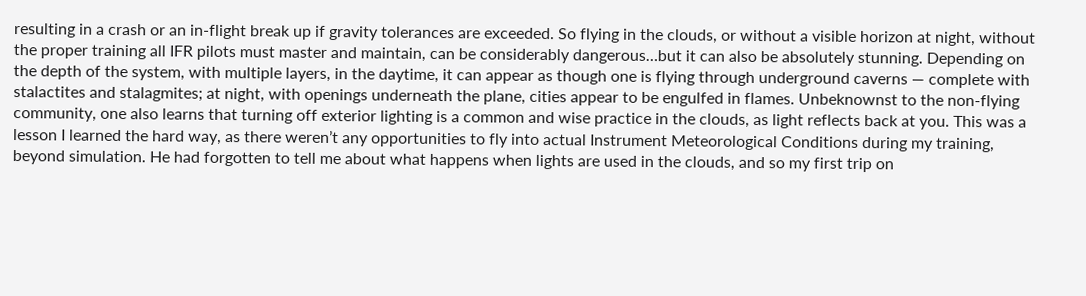resulting in a crash or an in-flight break up if gravity tolerances are exceeded. So flying in the clouds, or without a visible horizon at night, without the proper training all IFR pilots must master and maintain, can be considerably dangerous…but it can also be absolutely stunning. Depending on the depth of the system, with multiple layers, in the daytime, it can appear as though one is flying through underground caverns — complete with stalactites and stalagmites; at night, with openings underneath the plane, cities appear to be engulfed in flames. Unbeknownst to the non-flying community, one also learns that turning off exterior lighting is a common and wise practice in the clouds, as light reflects back at you. This was a lesson I learned the hard way, as there weren’t any opportunities to fly into actual Instrument Meteorological Conditions during my training, beyond simulation. He had forgotten to tell me about what happens when lights are used in the clouds, and so my first trip on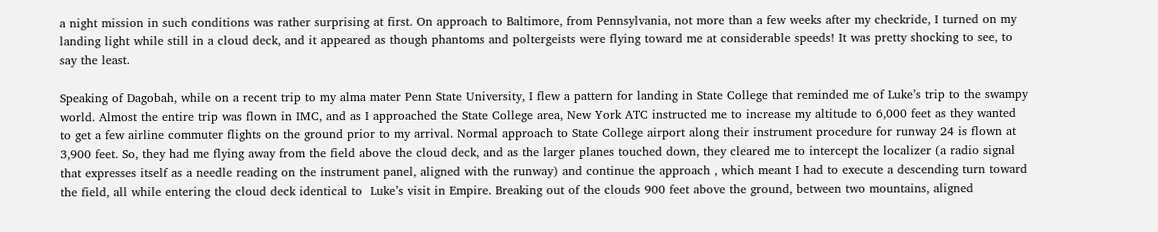a night mission in such conditions was rather surprising at first. On approach to Baltimore, from Pennsylvania, not more than a few weeks after my checkride, I turned on my landing light while still in a cloud deck, and it appeared as though phantoms and poltergeists were flying toward me at considerable speeds! It was pretty shocking to see, to say the least.

Speaking of Dagobah, while on a recent trip to my alma mater Penn State University, I flew a pattern for landing in State College that reminded me of Luke’s trip to the swampy world. Almost the entire trip was flown in IMC, and as I approached the State College area, New York ATC instructed me to increase my altitude to 6,000 feet as they wanted to get a few airline commuter flights on the ground prior to my arrival. Normal approach to State College airport along their instrument procedure for runway 24 is flown at 3,900 feet. So, they had me flying away from the field above the cloud deck, and as the larger planes touched down, they cleared me to intercept the localizer (a radio signal that expresses itself as a needle reading on the instrument panel, aligned with the runway) and continue the approach , which meant I had to execute a descending turn toward the field, all while entering the cloud deck identical to  Luke’s visit in Empire. Breaking out of the clouds 900 feet above the ground, between two mountains, aligned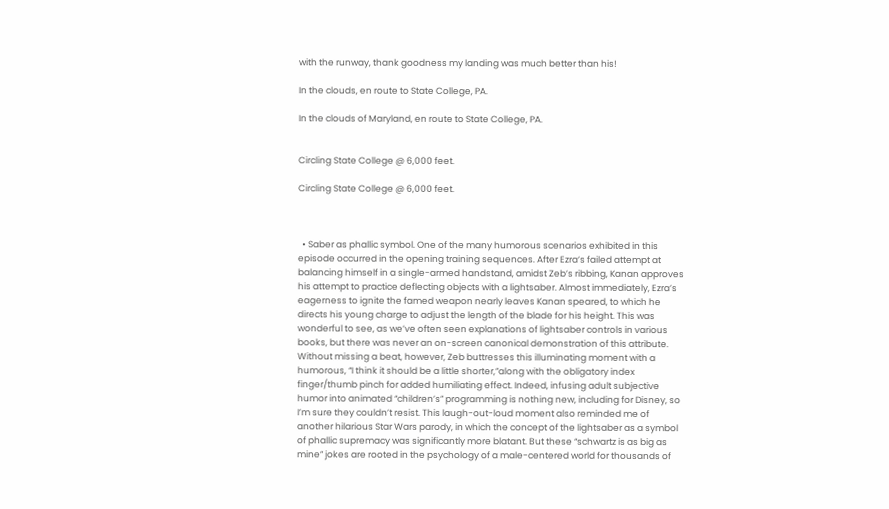with the runway, thank goodness my landing was much better than his!

In the clouds, en route to State College, PA.

In the clouds of Maryland, en route to State College, PA.


Circling State College @ 6,000 feet.

Circling State College @ 6,000 feet.



  • Saber as phallic symbol. One of the many humorous scenarios exhibited in this episode occurred in the opening training sequences. After Ezra’s failed attempt at balancing himself in a single-armed handstand, amidst Zeb’s ribbing, Kanan approves his attempt to practice deflecting objects with a lightsaber. Almost immediately, Ezra’s eagerness to ignite the famed weapon nearly leaves Kanan speared, to which he directs his young charge to adjust the length of the blade for his height. This was wonderful to see, as we’ve often seen explanations of lightsaber controls in various books, but there was never an on-screen canonical demonstration of this attribute. Without missing a beat, however, Zeb buttresses this illuminating moment with a humorous, “I think it should be a little shorter,”along with the obligatory index finger/thumb pinch for added humiliating effect. Indeed, infusing adult subjective humor into animated “children’s” programming is nothing new, including for Disney, so I’m sure they couldn’t resist. This laugh-out-loud moment also reminded me of another hilarious Star Wars parody, in which the concept of the lightsaber as a symbol of phallic supremacy was significantly more blatant. But these “schwartz is as big as mine” jokes are rooted in the psychology of a male-centered world for thousands of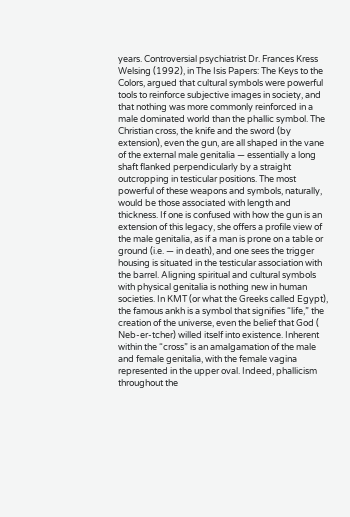years. Controversial psychiatrist Dr. Frances Kress Welsing (1992), in The Isis Papers: The Keys to the Colors, argued that cultural symbols were powerful tools to reinforce subjective images in society, and that nothing was more commonly reinforced in a male dominated world than the phallic symbol. The Christian cross, the knife and the sword (by extension), even the gun, are all shaped in the vane of the external male genitalia — essentially a long shaft flanked perpendicularly by a straight outcropping in testicular positions. The most powerful of these weapons and symbols, naturally, would be those associated with length and thickness. If one is confused with how the gun is an extension of this legacy, she offers a profile view of the male genitalia, as if a man is prone on a table or ground (i.e. — in death), and one sees the trigger housing is situated in the testicular association with the barrel. Aligning spiritual and cultural symbols with physical genitalia is nothing new in human societies. In KMT (or what the Greeks called Egypt), the famous ankh is a symbol that signifies “life,” the creation of the universe, even the belief that God ( Neb-er-tcher) willed itself into existence. Inherent within the “cross” is an amalgamation of the male and female genitalia, with the female vagina represented in the upper oval. Indeed, phallicism throughout the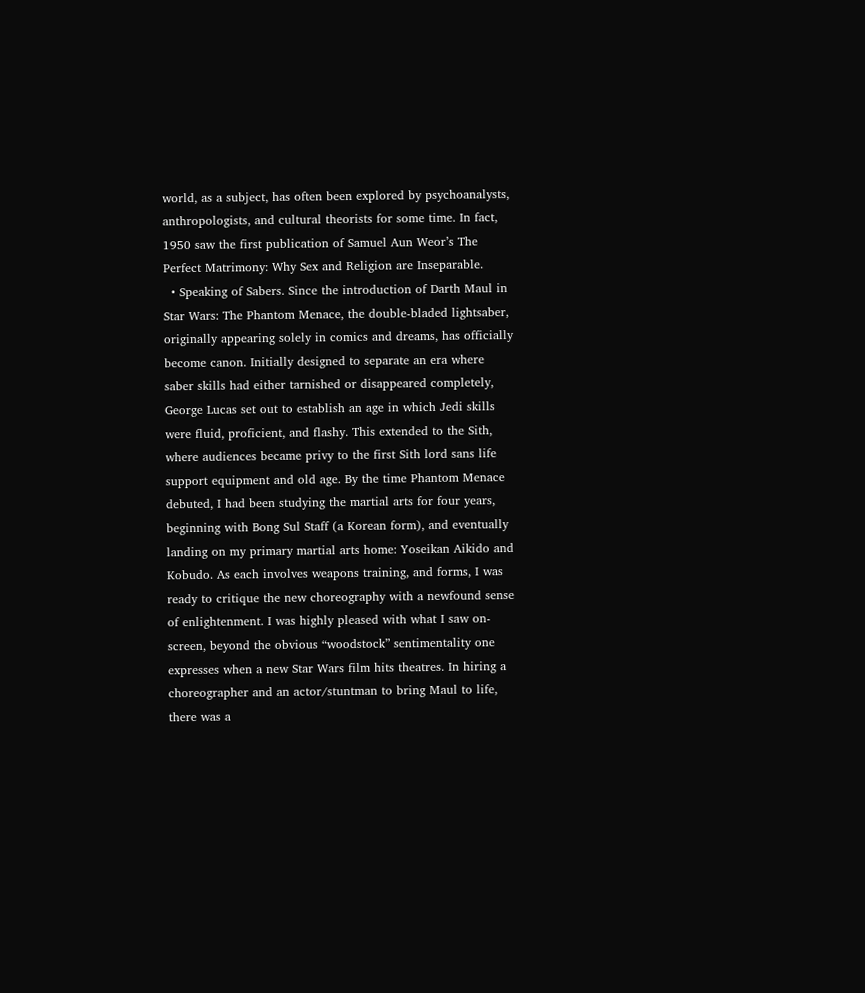world, as a subject, has often been explored by psychoanalysts, anthropologists, and cultural theorists for some time. In fact, 1950 saw the first publication of Samuel Aun Weor’s The Perfect Matrimony: Why Sex and Religion are Inseparable.
  • Speaking of Sabers. Since the introduction of Darth Maul in Star Wars: The Phantom Menace, the double-bladed lightsaber, originally appearing solely in comics and dreams, has officially become canon. Initially designed to separate an era where saber skills had either tarnished or disappeared completely, George Lucas set out to establish an age in which Jedi skills were fluid, proficient, and flashy. This extended to the Sith, where audiences became privy to the first Sith lord sans life support equipment and old age. By the time Phantom Menace debuted, I had been studying the martial arts for four years, beginning with Bong Sul Staff (a Korean form), and eventually landing on my primary martial arts home: Yoseikan Aikido and Kobudo. As each involves weapons training, and forms, I was ready to critique the new choreography with a newfound sense of enlightenment. I was highly pleased with what I saw on-screen, beyond the obvious “woodstock” sentimentality one expresses when a new Star Wars film hits theatres. In hiring a choreographer and an actor/stuntman to bring Maul to life, there was a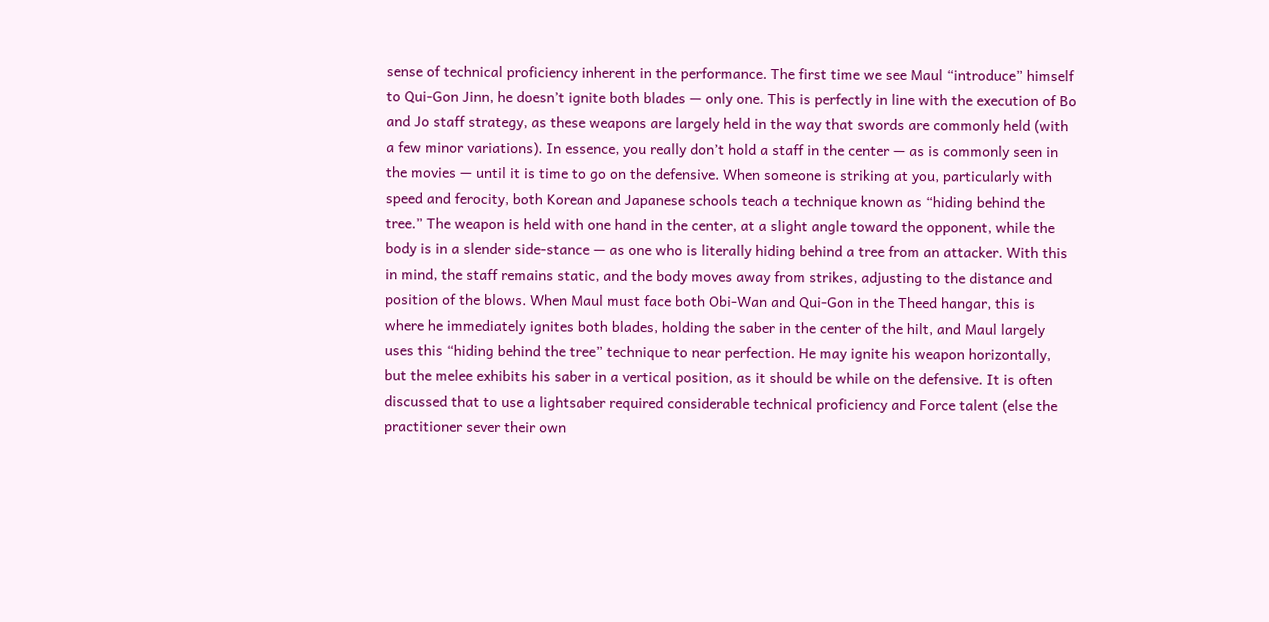sense of technical proficiency inherent in the performance. The first time we see Maul “introduce” himself to Qui-Gon Jinn, he doesn’t ignite both blades — only one. This is perfectly in line with the execution of Bo and Jo staff strategy, as these weapons are largely held in the way that swords are commonly held (with a few minor variations). In essence, you really don’t hold a staff in the center — as is commonly seen in the movies — until it is time to go on the defensive. When someone is striking at you, particularly with speed and ferocity, both Korean and Japanese schools teach a technique known as “hiding behind the tree.” The weapon is held with one hand in the center, at a slight angle toward the opponent, while the body is in a slender side-stance — as one who is literally hiding behind a tree from an attacker. With this in mind, the staff remains static, and the body moves away from strikes, adjusting to the distance and position of the blows. When Maul must face both Obi-Wan and Qui-Gon in the Theed hangar, this is where he immediately ignites both blades, holding the saber in the center of the hilt, and Maul largely uses this “hiding behind the tree” technique to near perfection. He may ignite his weapon horizontally, but the melee exhibits his saber in a vertical position, as it should be while on the defensive. It is often discussed that to use a lightsaber required considerable technical proficiency and Force talent (else the practitioner sever their own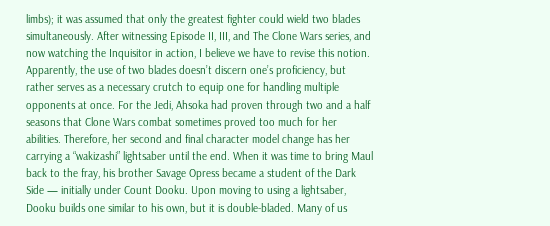limbs); it was assumed that only the greatest fighter could wield two blades simultaneously. After witnessing Episode II, III, and The Clone Wars series, and now watching the Inquisitor in action, I believe we have to revise this notion. Apparently, the use of two blades doesn’t discern one’s proficiency, but rather serves as a necessary crutch to equip one for handling multiple opponents at once. For the Jedi, Ahsoka had proven through two and a half seasons that Clone Wars combat sometimes proved too much for her abilities. Therefore, her second and final character model change has her carrying a “wakizashi” lightsaber until the end. When it was time to bring Maul back to the fray, his brother Savage Opress became a student of the Dark Side — initially under Count Dooku. Upon moving to using a lightsaber, Dooku builds one similar to his own, but it is double-bladed. Many of us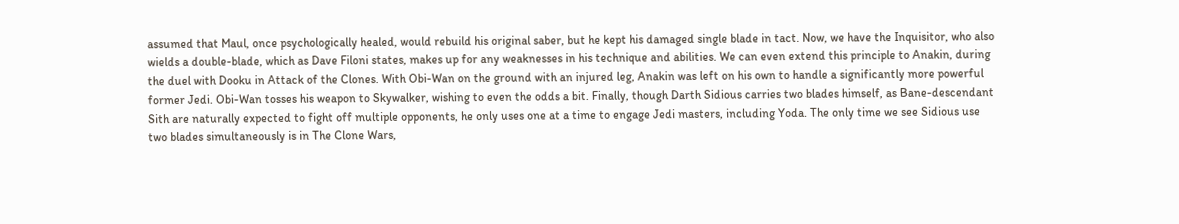assumed that Maul, once psychologically healed, would rebuild his original saber, but he kept his damaged single blade in tact. Now, we have the Inquisitor, who also wields a double-blade, which as Dave Filoni states, makes up for any weaknesses in his technique and abilities. We can even extend this principle to Anakin, during the duel with Dooku in Attack of the Clones. With Obi-Wan on the ground with an injured leg, Anakin was left on his own to handle a significantly more powerful former Jedi. Obi-Wan tosses his weapon to Skywalker, wishing to even the odds a bit. Finally, though Darth Sidious carries two blades himself, as Bane-descendant Sith are naturally expected to fight off multiple opponents, he only uses one at a time to engage Jedi masters, including Yoda. The only time we see Sidious use two blades simultaneously is in The Clone Wars,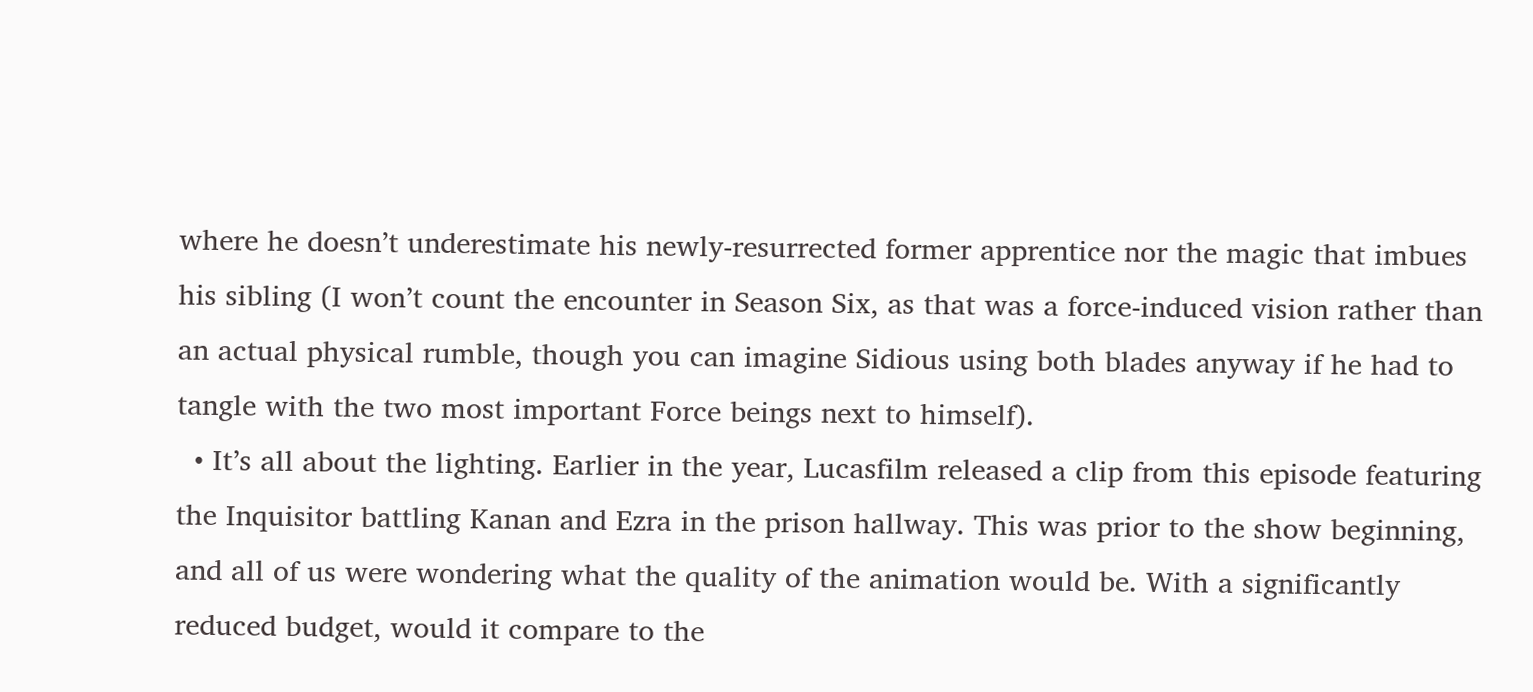where he doesn’t underestimate his newly-resurrected former apprentice nor the magic that imbues his sibling (I won’t count the encounter in Season Six, as that was a force-induced vision rather than an actual physical rumble, though you can imagine Sidious using both blades anyway if he had to tangle with the two most important Force beings next to himself).
  • It’s all about the lighting. Earlier in the year, Lucasfilm released a clip from this episode featuring the Inquisitor battling Kanan and Ezra in the prison hallway. This was prior to the show beginning, and all of us were wondering what the quality of the animation would be. With a significantly reduced budget, would it compare to the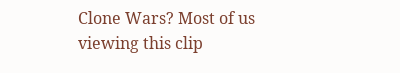Clone Wars? Most of us viewing this clip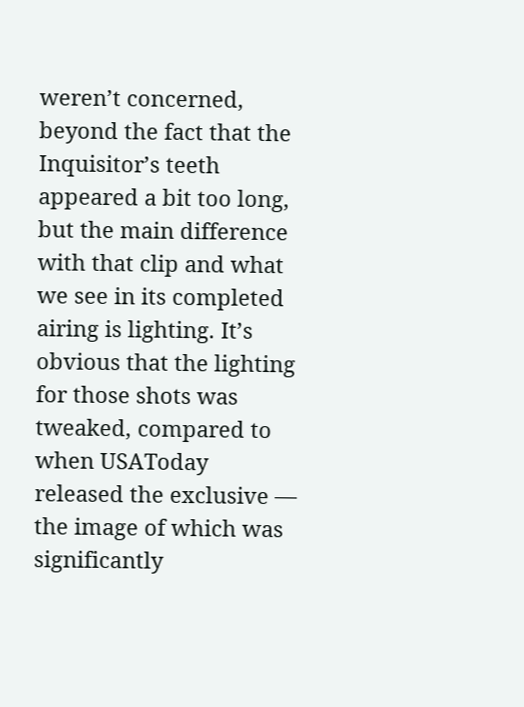weren’t concerned, beyond the fact that the Inquisitor’s teeth appeared a bit too long, but the main difference with that clip and what we see in its completed airing is lighting. It’s obvious that the lighting for those shots was tweaked, compared to when USAToday released the exclusive — the image of which was significantly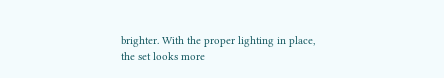brighter. With the proper lighting in place, the set looks more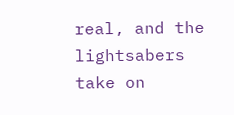real, and the lightsabers take on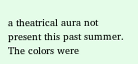a theatrical aura not present this past summer. The colors were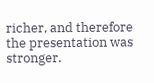richer, and therefore the presentation was stronger.